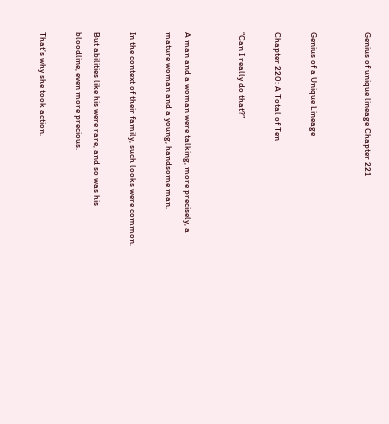Genius of unique lineage Chapter 221


Genius of a Unique Lineage

Chapter 220: A Total of Ten

“Can I really do that?”


A man and a woman were talking, more precisely, a mature woman and a young, handsome man.

In the context of their family, such looks were common.

But abilities like his were rare, and so was his bloodline, even more precious.

That’s why she took action.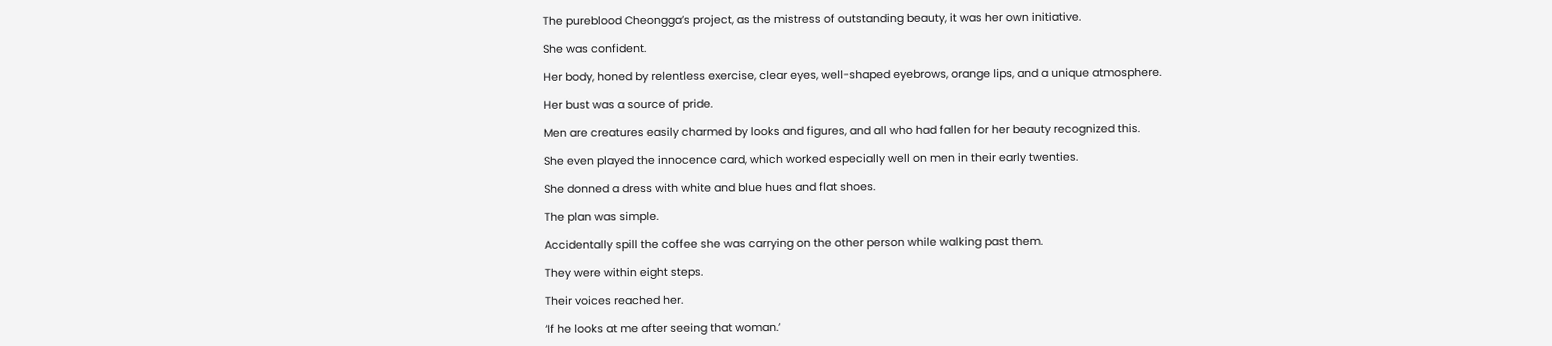The pureblood Cheongga’s project, as the mistress of outstanding beauty, it was her own initiative.

She was confident.

Her body, honed by relentless exercise, clear eyes, well-shaped eyebrows, orange lips, and a unique atmosphere.

Her bust was a source of pride.

Men are creatures easily charmed by looks and figures, and all who had fallen for her beauty recognized this.

She even played the innocence card, which worked especially well on men in their early twenties.

She donned a dress with white and blue hues and flat shoes.

The plan was simple.

Accidentally spill the coffee she was carrying on the other person while walking past them.

They were within eight steps.

Their voices reached her.

‘If he looks at me after seeing that woman.’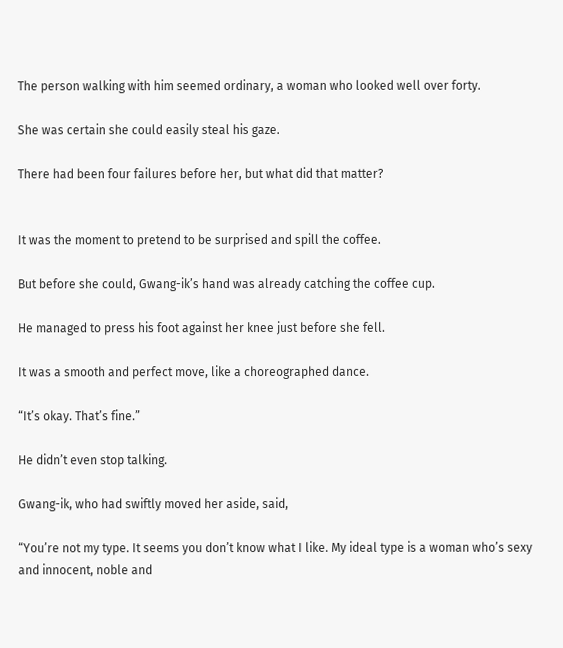The person walking with him seemed ordinary, a woman who looked well over forty.

She was certain she could easily steal his gaze.

There had been four failures before her, but what did that matter?


It was the moment to pretend to be surprised and spill the coffee.

But before she could, Gwang-ik’s hand was already catching the coffee cup.

He managed to press his foot against her knee just before she fell.

It was a smooth and perfect move, like a choreographed dance.

“It’s okay. That’s fine.”

He didn’t even stop talking.

Gwang-ik, who had swiftly moved her aside, said,

“You’re not my type. It seems you don’t know what I like. My ideal type is a woman who’s sexy and innocent, noble and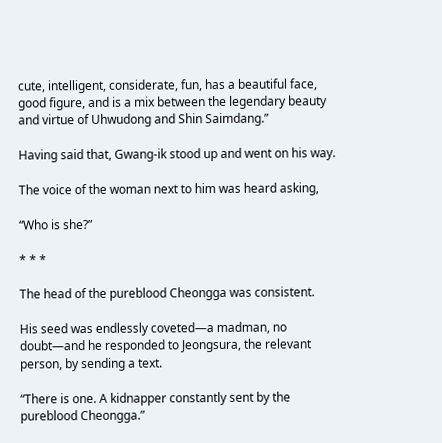cute, intelligent, considerate, fun, has a beautiful face, good figure, and is a mix between the legendary beauty and virtue of Uhwudong and Shin Saimdang.”

Having said that, Gwang-ik stood up and went on his way.

The voice of the woman next to him was heard asking,

“Who is she?”

* * *

The head of the pureblood Cheongga was consistent.

His seed was endlessly coveted—a madman, no doubt—and he responded to Jeongsura, the relevant person, by sending a text.

“There is one. A kidnapper constantly sent by the pureblood Cheongga.”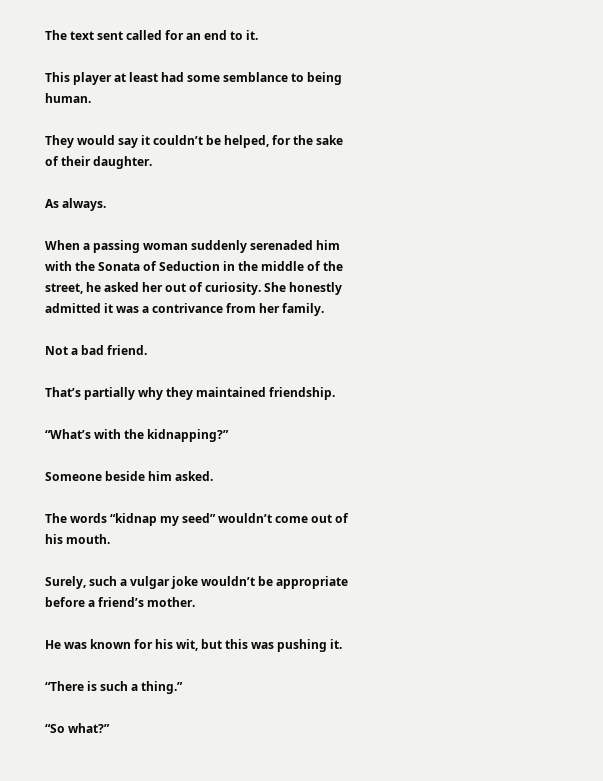The text sent called for an end to it.

This player at least had some semblance to being human.

They would say it couldn’t be helped, for the sake of their daughter.

As always.

When a passing woman suddenly serenaded him with the Sonata of Seduction in the middle of the street, he asked her out of curiosity. She honestly admitted it was a contrivance from her family.

Not a bad friend.

That’s partially why they maintained friendship.

“What’s with the kidnapping?”

Someone beside him asked.

The words “kidnap my seed” wouldn’t come out of his mouth.

Surely, such a vulgar joke wouldn’t be appropriate before a friend’s mother.

He was known for his wit, but this was pushing it.

“There is such a thing.”

“So what?”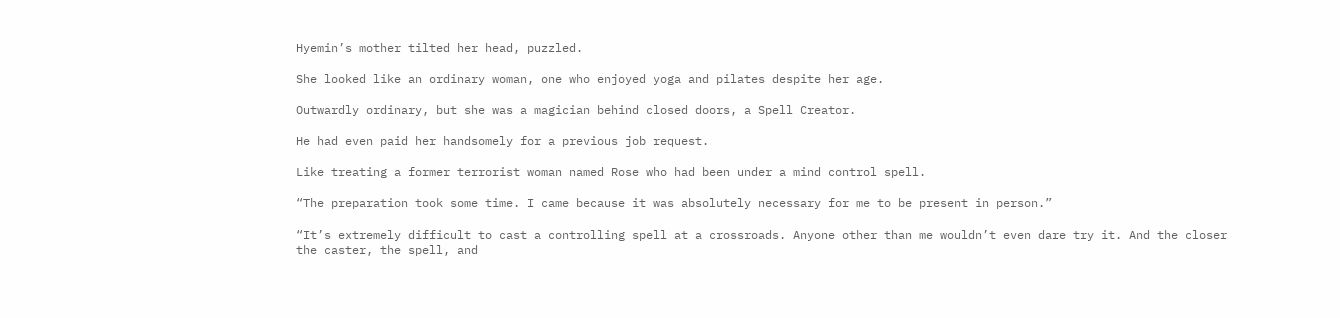Hyemin’s mother tilted her head, puzzled.

She looked like an ordinary woman, one who enjoyed yoga and pilates despite her age.

Outwardly ordinary, but she was a magician behind closed doors, a Spell Creator.

He had even paid her handsomely for a previous job request.

Like treating a former terrorist woman named Rose who had been under a mind control spell.

“The preparation took some time. I came because it was absolutely necessary for me to be present in person.”

“It’s extremely difficult to cast a controlling spell at a crossroads. Anyone other than me wouldn’t even dare try it. And the closer the caster, the spell, and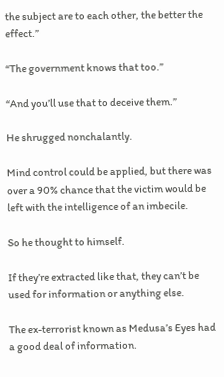the subject are to each other, the better the effect.”

“The government knows that too.”

“And you’ll use that to deceive them.”

He shrugged nonchalantly.

Mind control could be applied, but there was over a 90% chance that the victim would be left with the intelligence of an imbecile.

So he thought to himself.

If they’re extracted like that, they can’t be used for information or anything else.

The ex-terrorist known as Medusa’s Eyes had a good deal of information.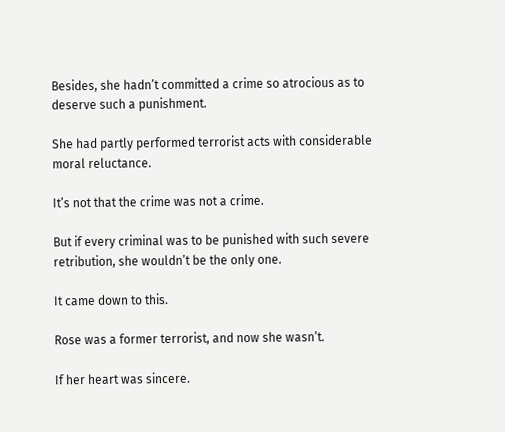Besides, she hadn’t committed a crime so atrocious as to deserve such a punishment.

She had partly performed terrorist acts with considerable moral reluctance.

It’s not that the crime was not a crime.

But if every criminal was to be punished with such severe retribution, she wouldn’t be the only one.

It came down to this.

Rose was a former terrorist, and now she wasn’t.

If her heart was sincere.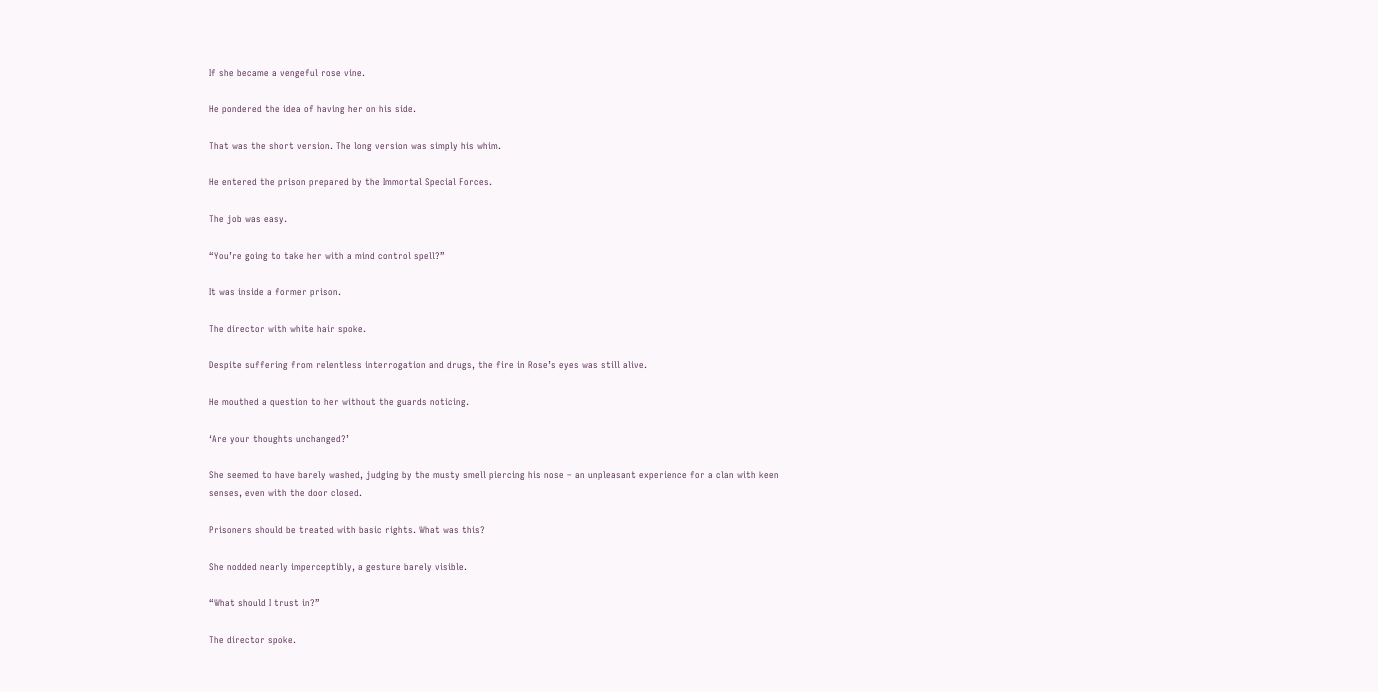If she became a vengeful rose vine.

He pondered the idea of having her on his side.

That was the short version. The long version was simply his whim.

He entered the prison prepared by the Immortal Special Forces.

The job was easy.

“You’re going to take her with a mind control spell?”

It was inside a former prison.

The director with white hair spoke.

Despite suffering from relentless interrogation and drugs, the fire in Rose’s eyes was still alive.

He mouthed a question to her without the guards noticing.

‘Are your thoughts unchanged?’

She seemed to have barely washed, judging by the musty smell piercing his nose – an unpleasant experience for a clan with keen senses, even with the door closed.

Prisoners should be treated with basic rights. What was this?

She nodded nearly imperceptibly, a gesture barely visible.

“What should I trust in?”

The director spoke.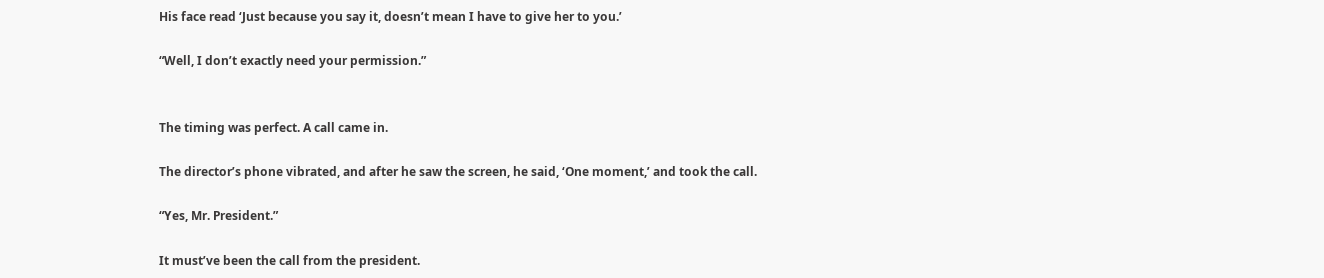His face read ‘Just because you say it, doesn’t mean I have to give her to you.’

“Well, I don’t exactly need your permission.”


The timing was perfect. A call came in.

The director’s phone vibrated, and after he saw the screen, he said, ‘One moment,’ and took the call.

“Yes, Mr. President.”

It must’ve been the call from the president.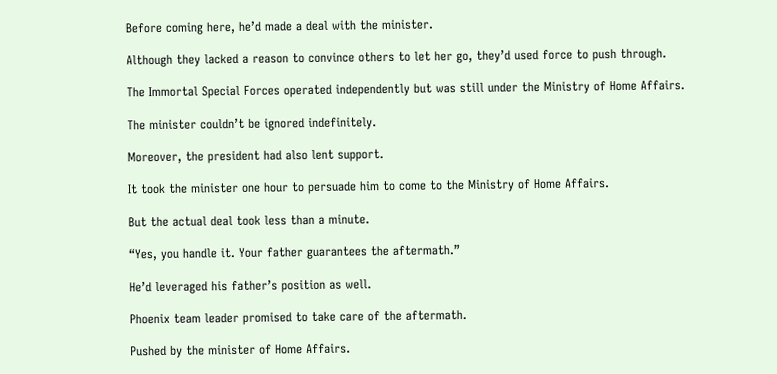Before coming here, he’d made a deal with the minister.

Although they lacked a reason to convince others to let her go, they’d used force to push through.

The Immortal Special Forces operated independently but was still under the Ministry of Home Affairs.

The minister couldn’t be ignored indefinitely.

Moreover, the president had also lent support.

It took the minister one hour to persuade him to come to the Ministry of Home Affairs.

But the actual deal took less than a minute.

“Yes, you handle it. Your father guarantees the aftermath.”

He’d leveraged his father’s position as well.

Phoenix team leader promised to take care of the aftermath.

Pushed by the minister of Home Affairs.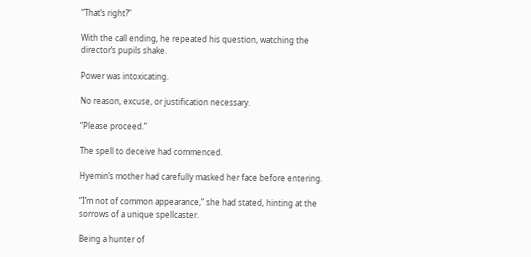“That’s right?”

With the call ending, he repeated his question, watching the director’s pupils shake.

Power was intoxicating.

No reason, excuse, or justification necessary.

“Please proceed.”

The spell to deceive had commenced.

Hyemin’s mother had carefully masked her face before entering.

“I’m not of common appearance,” she had stated, hinting at the sorrows of a unique spellcaster.

Being a hunter of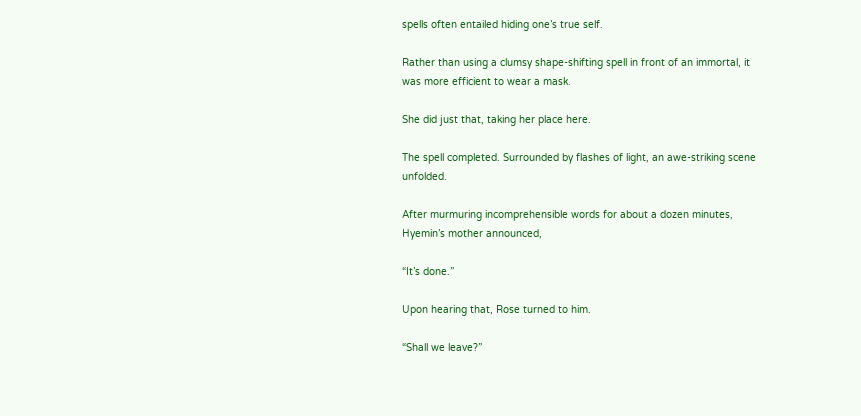spells often entailed hiding one’s true self.

Rather than using a clumsy shape-shifting spell in front of an immortal, it was more efficient to wear a mask.

She did just that, taking her place here.

The spell completed. Surrounded by flashes of light, an awe-striking scene unfolded.

After murmuring incomprehensible words for about a dozen minutes, Hyemin’s mother announced,

“It’s done.”

Upon hearing that, Rose turned to him.

“Shall we leave?”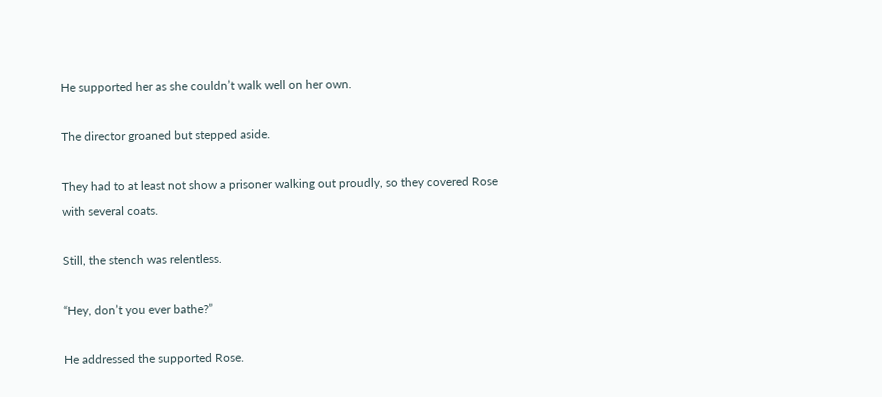He supported her as she couldn’t walk well on her own.

The director groaned but stepped aside.

They had to at least not show a prisoner walking out proudly, so they covered Rose with several coats.

Still, the stench was relentless.

“Hey, don’t you ever bathe?”

He addressed the supported Rose.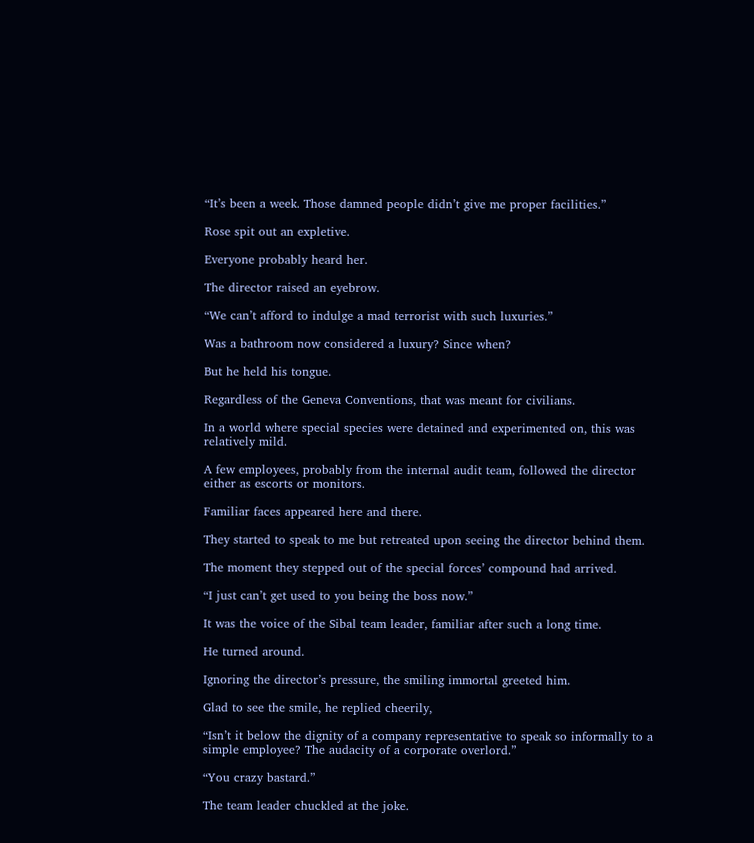“It’s been a week. Those damned people didn’t give me proper facilities.”

Rose spit out an expletive.

Everyone probably heard her.

The director raised an eyebrow.

“We can’t afford to indulge a mad terrorist with such luxuries.”

Was a bathroom now considered a luxury? Since when?

But he held his tongue.

Regardless of the Geneva Conventions, that was meant for civilians.

In a world where special species were detained and experimented on, this was relatively mild.

A few employees, probably from the internal audit team, followed the director either as escorts or monitors.

Familiar faces appeared here and there.

They started to speak to me but retreated upon seeing the director behind them.

The moment they stepped out of the special forces’ compound had arrived.

“I just can’t get used to you being the boss now.”

It was the voice of the Sibal team leader, familiar after such a long time.

He turned around.

Ignoring the director’s pressure, the smiling immortal greeted him.

Glad to see the smile, he replied cheerily,

“Isn’t it below the dignity of a company representative to speak so informally to a simple employee? The audacity of a corporate overlord.”

“You crazy bastard.”

The team leader chuckled at the joke.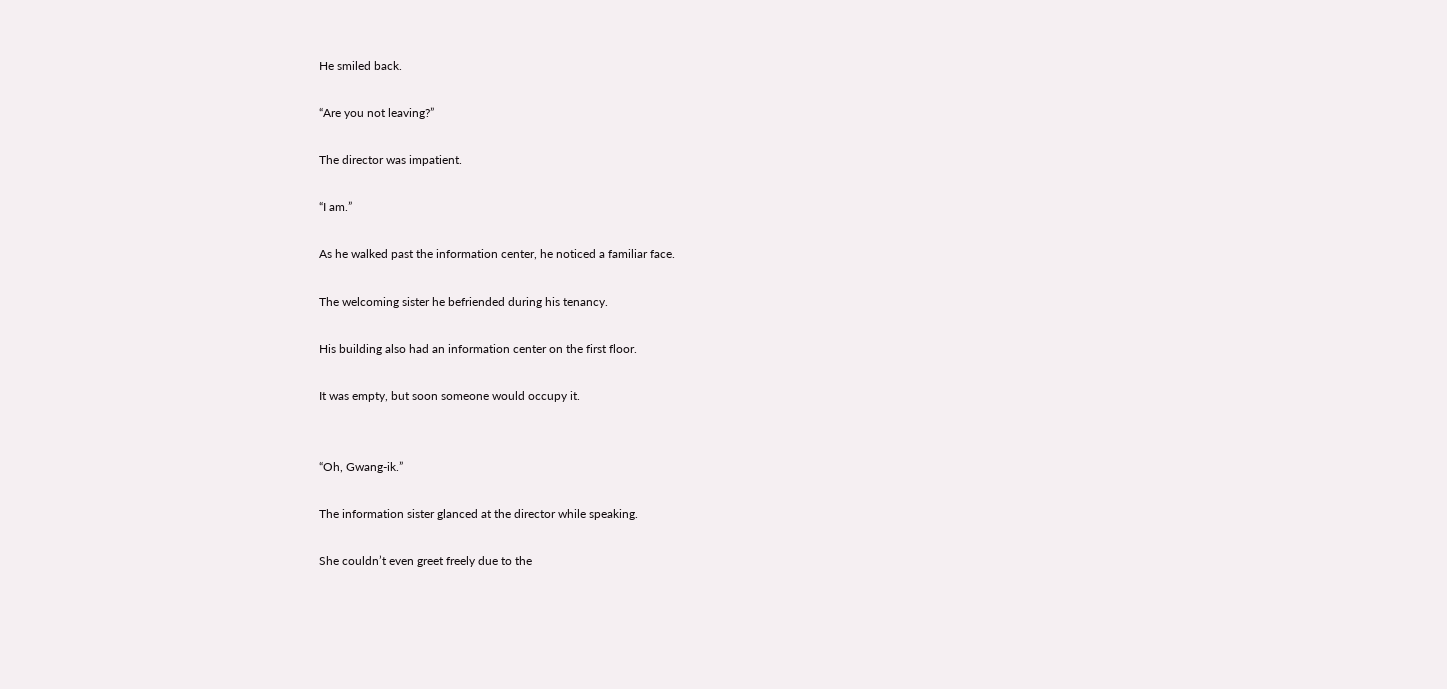He smiled back.

“Are you not leaving?”

The director was impatient.

“I am.”

As he walked past the information center, he noticed a familiar face.

The welcoming sister he befriended during his tenancy.

His building also had an information center on the first floor.

It was empty, but soon someone would occupy it.


“Oh, Gwang-ik.”

The information sister glanced at the director while speaking.

She couldn’t even greet freely due to the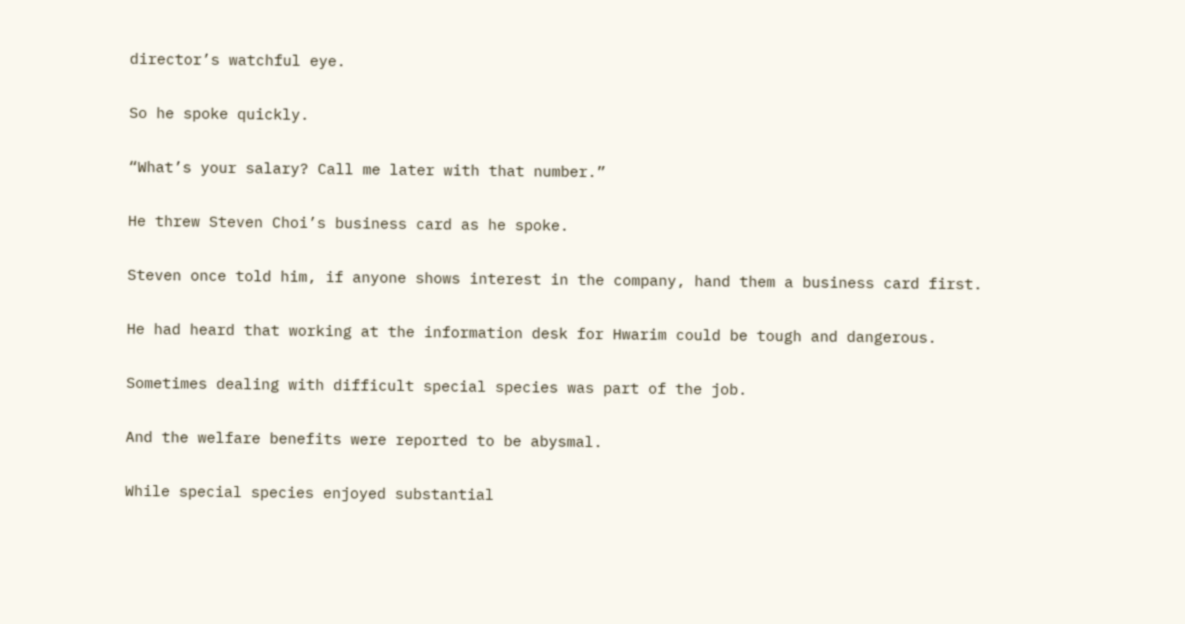director’s watchful eye.

So he spoke quickly.

“What’s your salary? Call me later with that number.”

He threw Steven Choi’s business card as he spoke.

Steven once told him, if anyone shows interest in the company, hand them a business card first.

He had heard that working at the information desk for Hwarim could be tough and dangerous.

Sometimes dealing with difficult special species was part of the job.

And the welfare benefits were reported to be abysmal.

While special species enjoyed substantial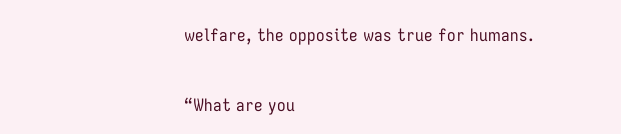welfare, the opposite was true for humans.

“What are you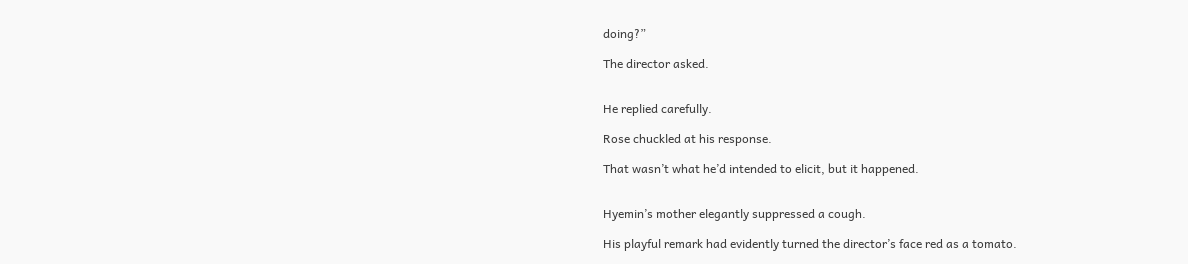doing?”

The director asked.


He replied carefully.

Rose chuckled at his response.

That wasn’t what he’d intended to elicit, but it happened.


Hyemin’s mother elegantly suppressed a cough.

His playful remark had evidently turned the director’s face red as a tomato.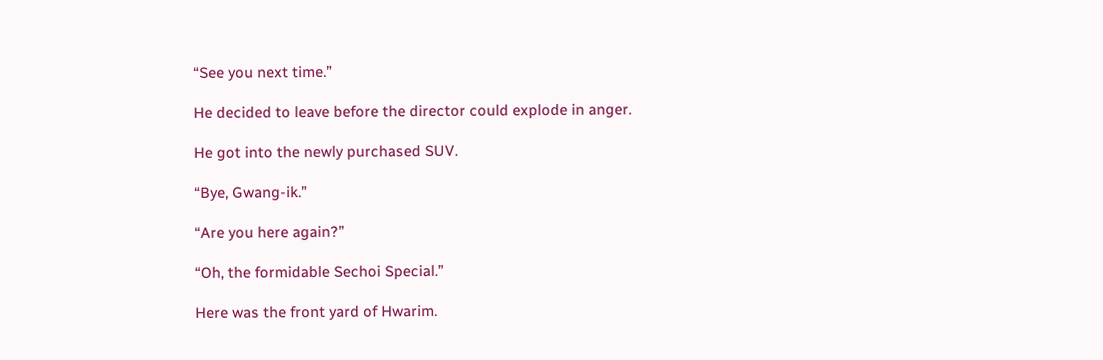“See you next time.”

He decided to leave before the director could explode in anger.

He got into the newly purchased SUV.

“Bye, Gwang-ik.”

“Are you here again?”

“Oh, the formidable Sechoi Special.”

Here was the front yard of Hwarim.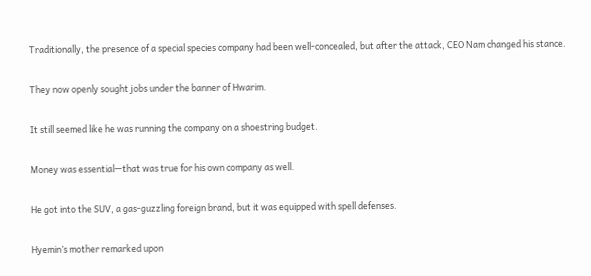Traditionally, the presence of a special species company had been well-concealed, but after the attack, CEO Nam changed his stance.

They now openly sought jobs under the banner of Hwarim.

It still seemed like he was running the company on a shoestring budget.

Money was essential—that was true for his own company as well.

He got into the SUV, a gas-guzzling foreign brand, but it was equipped with spell defenses.

Hyemin’s mother remarked upon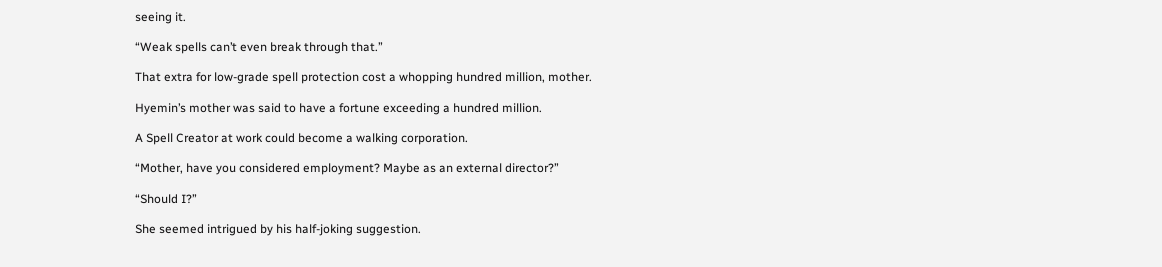seeing it.

“Weak spells can’t even break through that.”

That extra for low-grade spell protection cost a whopping hundred million, mother.

Hyemin’s mother was said to have a fortune exceeding a hundred million.

A Spell Creator at work could become a walking corporation.

“Mother, have you considered employment? Maybe as an external director?”

“Should I?”

She seemed intrigued by his half-joking suggestion.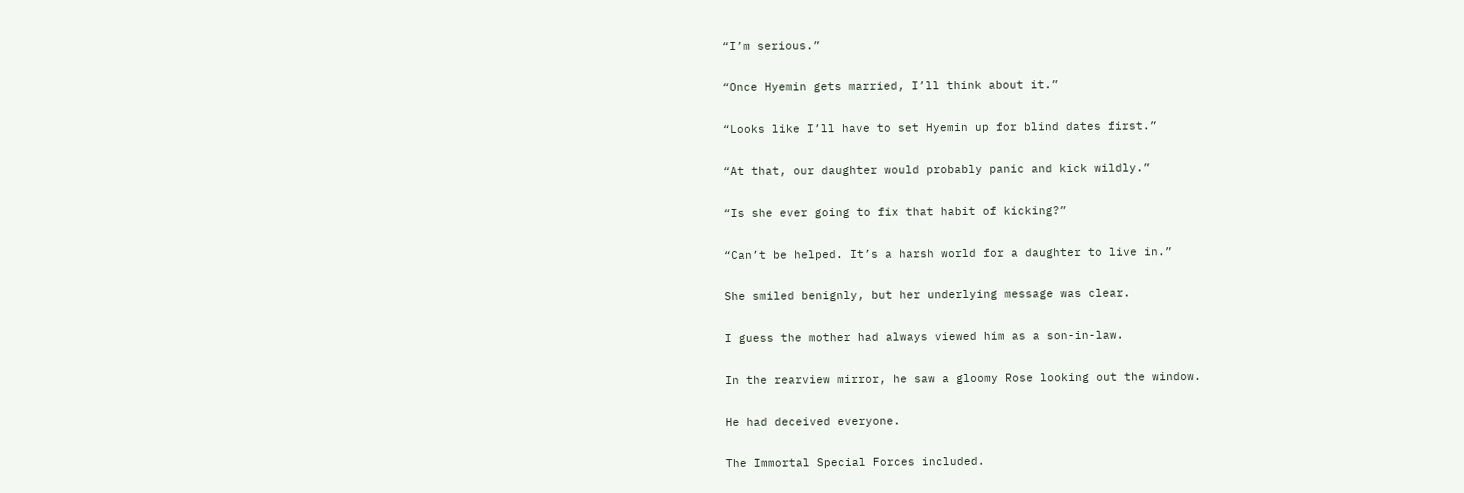“I’m serious.”

“Once Hyemin gets married, I’ll think about it.”

“Looks like I’ll have to set Hyemin up for blind dates first.”

“At that, our daughter would probably panic and kick wildly.”

“Is she ever going to fix that habit of kicking?”

“Can’t be helped. It’s a harsh world for a daughter to live in.”

She smiled benignly, but her underlying message was clear.

I guess the mother had always viewed him as a son-in-law.

In the rearview mirror, he saw a gloomy Rose looking out the window.

He had deceived everyone.

The Immortal Special Forces included.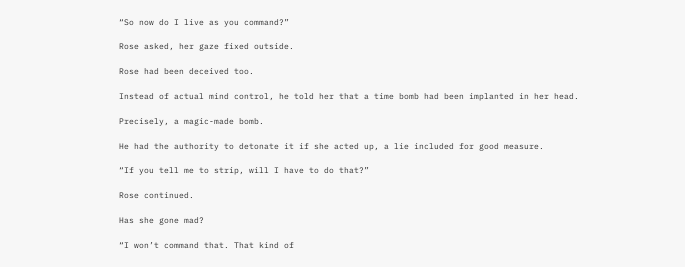“So now do I live as you command?”

Rose asked, her gaze fixed outside.

Rose had been deceived too.

Instead of actual mind control, he told her that a time bomb had been implanted in her head.

Precisely, a magic-made bomb.

He had the authority to detonate it if she acted up, a lie included for good measure.

“If you tell me to strip, will I have to do that?”

Rose continued.

Has she gone mad?

“I won’t command that. That kind of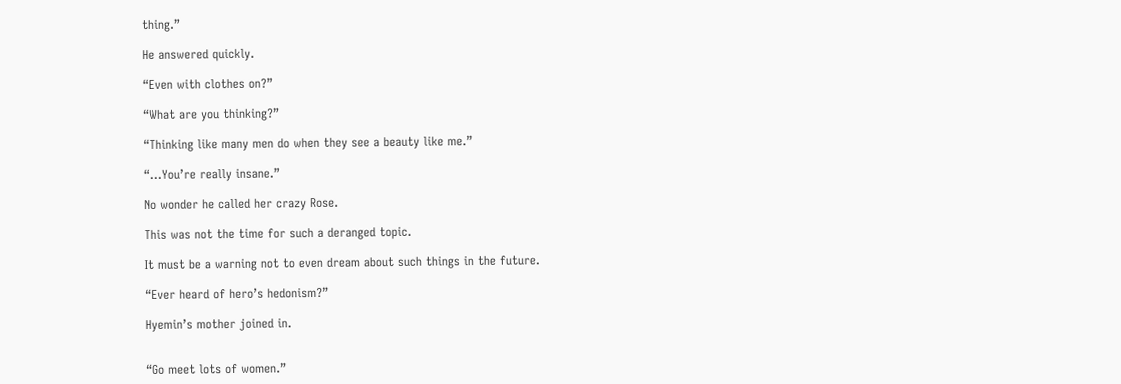thing.”

He answered quickly.

“Even with clothes on?”

“What are you thinking?”

“Thinking like many men do when they see a beauty like me.”

“…You’re really insane.”

No wonder he called her crazy Rose.

This was not the time for such a deranged topic.

It must be a warning not to even dream about such things in the future.

“Ever heard of hero’s hedonism?”

Hyemin’s mother joined in.


“Go meet lots of women.”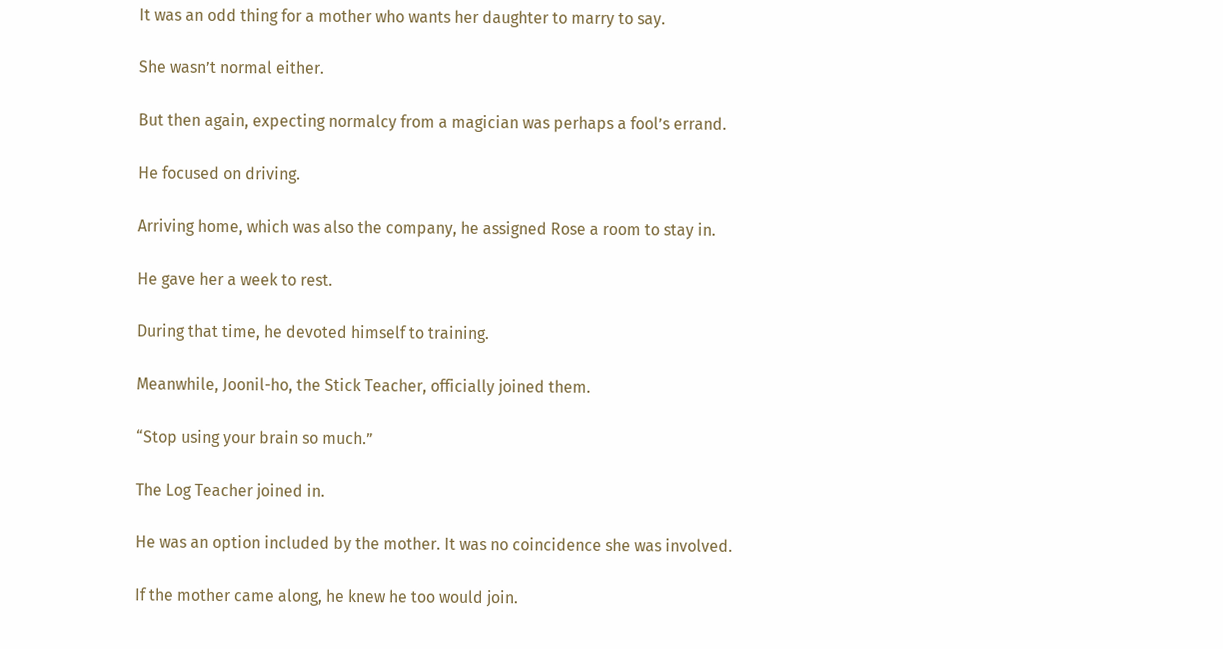It was an odd thing for a mother who wants her daughter to marry to say.

She wasn’t normal either.

But then again, expecting normalcy from a magician was perhaps a fool’s errand.

He focused on driving.

Arriving home, which was also the company, he assigned Rose a room to stay in.

He gave her a week to rest.

During that time, he devoted himself to training.

Meanwhile, Joonil-ho, the Stick Teacher, officially joined them.

“Stop using your brain so much.”

The Log Teacher joined in.

He was an option included by the mother. It was no coincidence she was involved.

If the mother came along, he knew he too would join.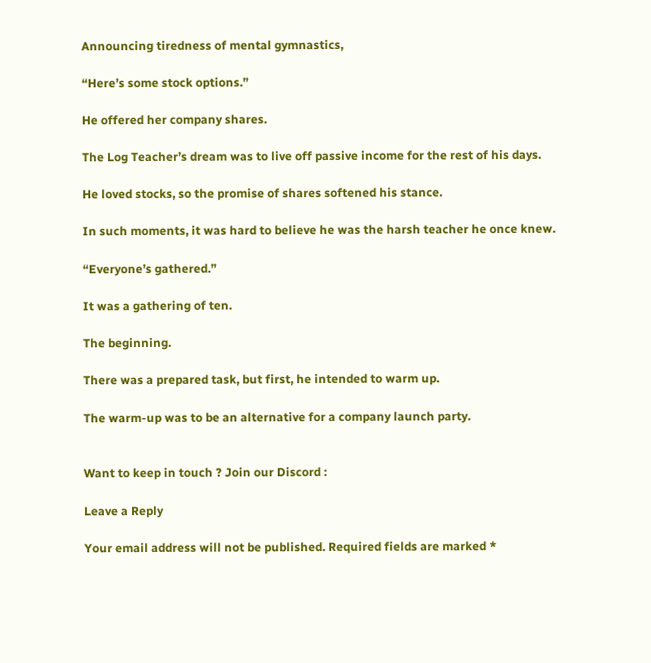Announcing tiredness of mental gymnastics,

“Here’s some stock options.”

He offered her company shares.

The Log Teacher’s dream was to live off passive income for the rest of his days.

He loved stocks, so the promise of shares softened his stance.

In such moments, it was hard to believe he was the harsh teacher he once knew.

“Everyone’s gathered.”

It was a gathering of ten.

The beginning.

There was a prepared task, but first, he intended to warm up.

The warm-up was to be an alternative for a company launch party.


Want to keep in touch ? Join our Discord :

Leave a Reply

Your email address will not be published. Required fields are marked *